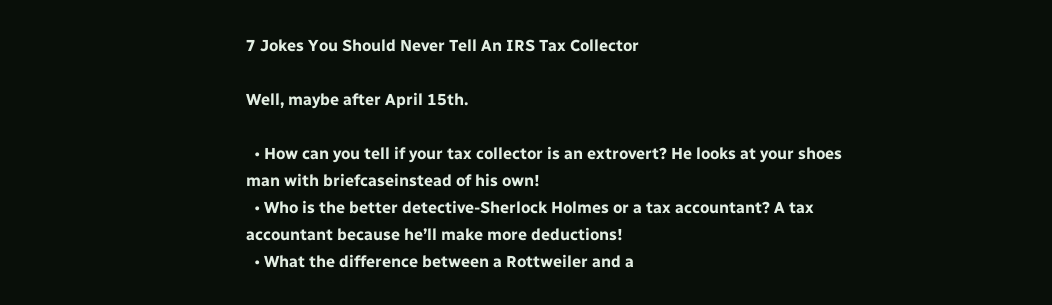7 Jokes You Should Never Tell An IRS Tax Collector

Well, maybe after April 15th.

  • How can you tell if your tax collector is an extrovert? He looks at your shoes man with briefcaseinstead of his own!
  • Who is the better detective-Sherlock Holmes or a tax accountant? A tax accountant because he’ll make more deductions!
  • What the difference between a Rottweiler and a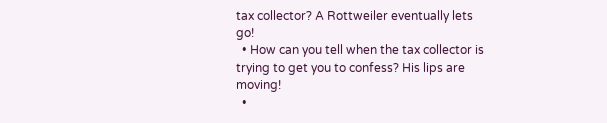tax collector? A Rottweiler eventually lets go!
  • How can you tell when the tax collector is trying to get you to confess? His lips are moving!
  •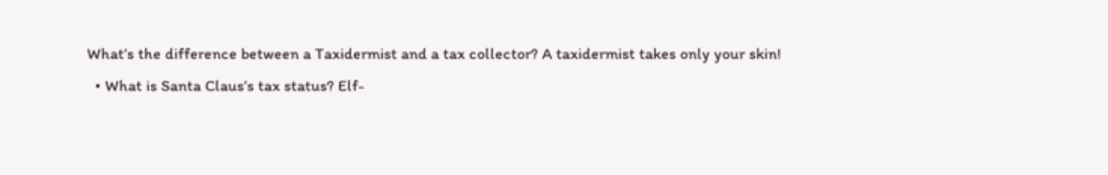What’s the difference between a Taxidermist and a tax collector? A taxidermist takes only your skin!
  • What is Santa Claus’s tax status? Elf-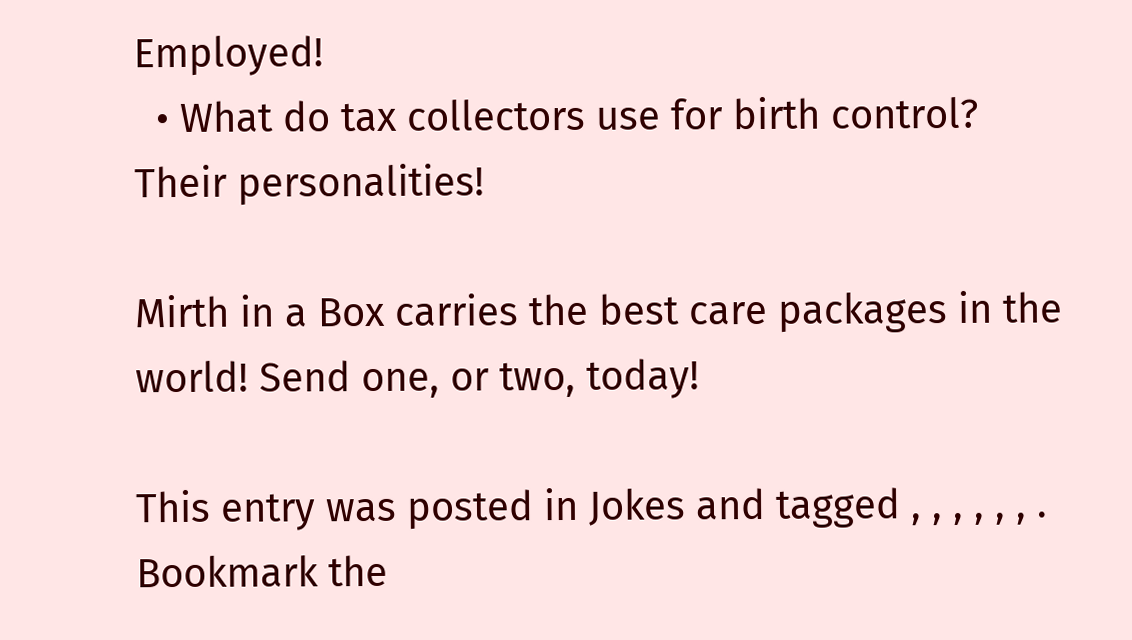Employed!
  • What do tax collectors use for birth control? Their personalities!

Mirth in a Box carries the best care packages in the world! Send one, or two, today!

This entry was posted in Jokes and tagged , , , , , , . Bookmark the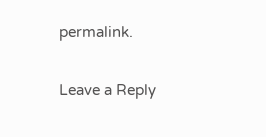permalink.

Leave a Reply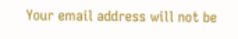Your email address will not be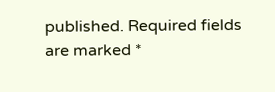published. Required fields are marked *